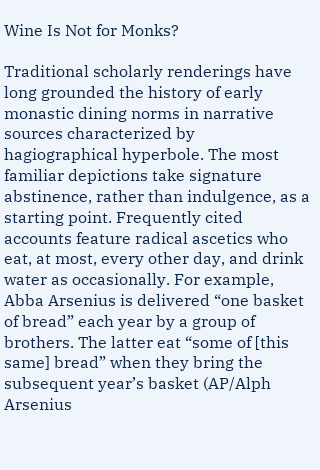Wine Is Not for Monks?

Traditional scholarly renderings have long grounded the history of early monastic dining norms in narrative sources characterized by hagiographical hyperbole. The most familiar depictions take signature abstinence, rather than indulgence, as a starting point. Frequently cited accounts feature radical ascetics who eat, at most, every other day, and drink water as occasionally. For example, Abba Arsenius is delivered “one basket of bread” each year by a group of brothers. The latter eat “some of [this same] bread” when they bring the subsequent year’s basket (AP/Alph Arsenius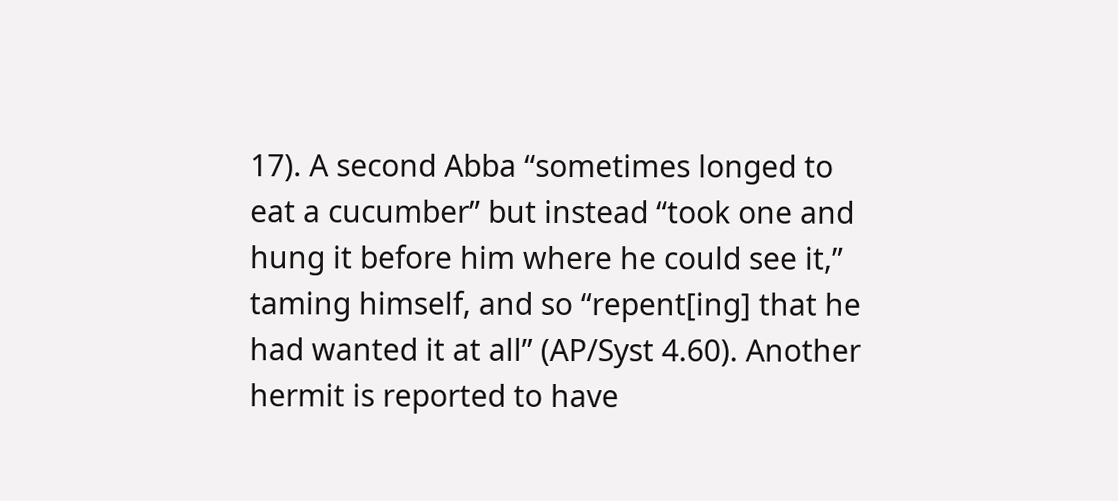17). A second Abba “sometimes longed to eat a cucumber” but instead “took one and hung it before him where he could see it,” taming himself, and so “repent[ing] that he had wanted it at all” (AP/Syst 4.60). Another hermit is reported to have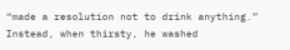“made a resolution not to drink anything.” Instead, when thirsty, he washed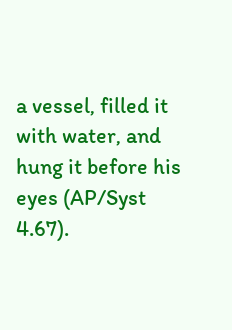a vessel, filled it with water, and hung it before his eyes (AP/Syst 4.67).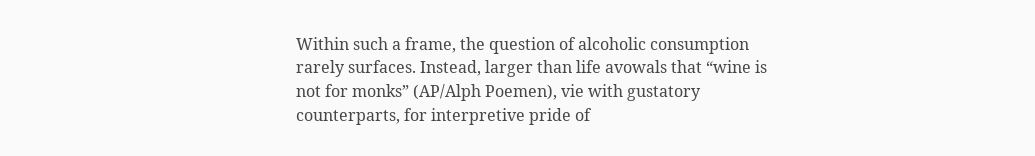Within such a frame, the question of alcoholic consumption rarely surfaces. Instead, larger than life avowals that “wine is not for monks” (AP/Alph Poemen), vie with gustatory counterparts, for interpretive pride of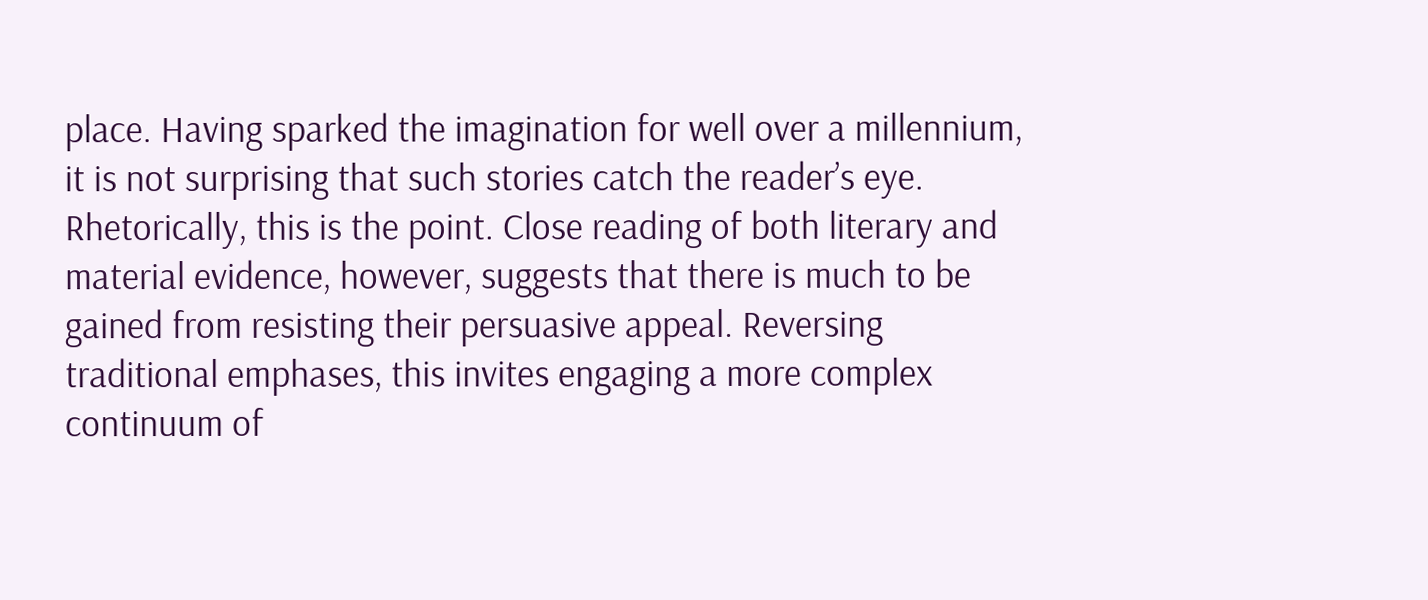place. Having sparked the imagination for well over a millennium, it is not surprising that such stories catch the reader’s eye. Rhetorically, this is the point. Close reading of both literary and material evidence, however, suggests that there is much to be gained from resisting their persuasive appeal. Reversing traditional emphases, this invites engaging a more complex continuum of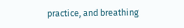practice, and breathing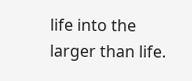life into the larger than life.